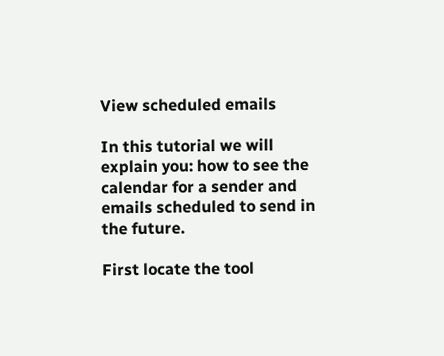View scheduled emails

In this tutorial we will explain you: how to see the calendar for a sender and emails scheduled to send in the future.

First locate the tool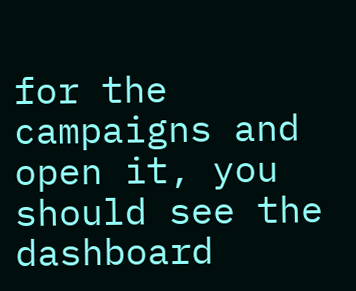for the campaigns and open it, you should see the dashboard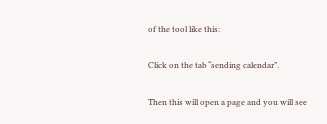of the tool like this:

Click on the tab “sending calendar”.

Then this will open a page and you will see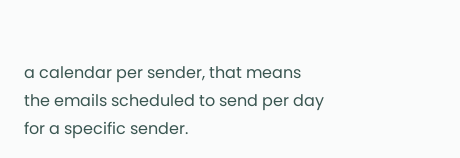a calendar per sender, that means the emails scheduled to send per day for a specific sender.